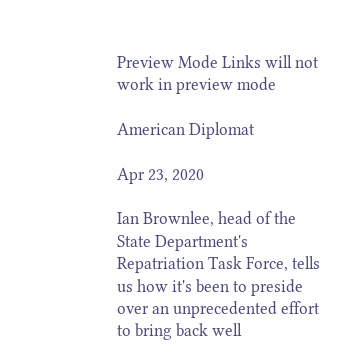Preview Mode Links will not work in preview mode

American Diplomat

Apr 23, 2020

Ian Brownlee, head of the State Department's Repatriation Task Force, tells us how it's been to preside over an unprecedented effort to bring back well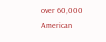over 60,000 American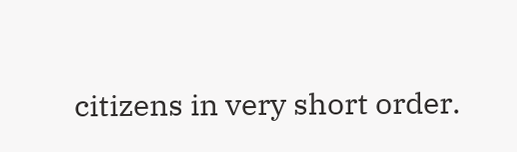citizens in very short order.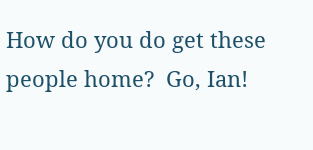How do you do get these people home?  Go, Ian!